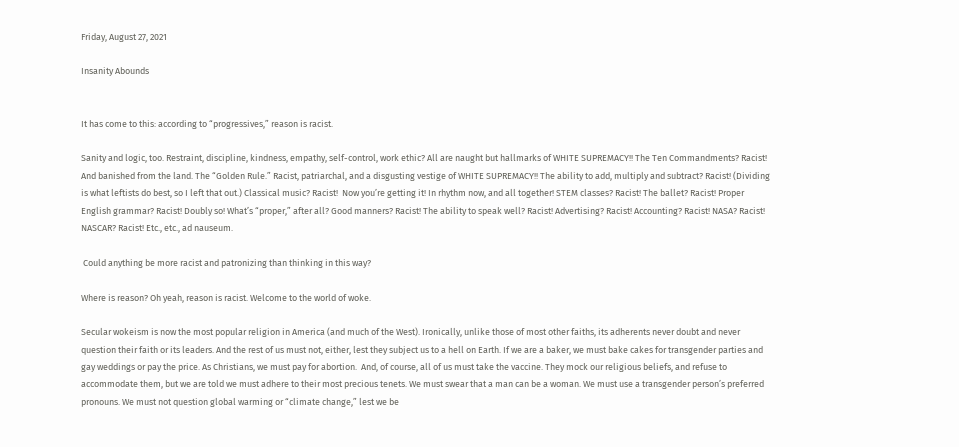Friday, August 27, 2021

Insanity Abounds


It has come to this: according to “progressives,” reason is racist.

Sanity and logic, too. Restraint, discipline, kindness, empathy, self-control, work ethic? All are naught but hallmarks of WHITE SUPREMACY!! The Ten Commandments? Racist! And banished from the land. The “Golden Rule.” Racist, patriarchal, and a disgusting vestige of WHITE SUPREMACY!! The ability to add, multiply and subtract? Racist! (Dividing is what leftists do best, so I left that out.) Classical music? Racist!  Now you’re getting it! In rhythm now, and all together! STEM classes? Racist! The ballet? Racist! Proper English grammar? Racist! Doubly so! What’s “proper,” after all? Good manners? Racist! The ability to speak well? Racist! Advertising? Racist! Accounting? Racist! NASA? Racist! NASCAR? Racist! Etc., etc., ad nauseum.

 Could anything be more racist and patronizing than thinking in this way?

Where is reason? Oh yeah, reason is racist. Welcome to the world of woke.

Secular wokeism is now the most popular religion in America (and much of the West). Ironically, unlike those of most other faiths, its adherents never doubt and never question their faith or its leaders. And the rest of us must not, either, lest they subject us to a hell on Earth. If we are a baker, we must bake cakes for transgender parties and gay weddings or pay the price. As Christians, we must pay for abortion.  And, of course, all of us must take the vaccine. They mock our religious beliefs, and refuse to accommodate them, but we are told we must adhere to their most precious tenets. We must swear that a man can be a woman. We must use a transgender person’s preferred pronouns. We must not question global warming or “climate change,” lest we be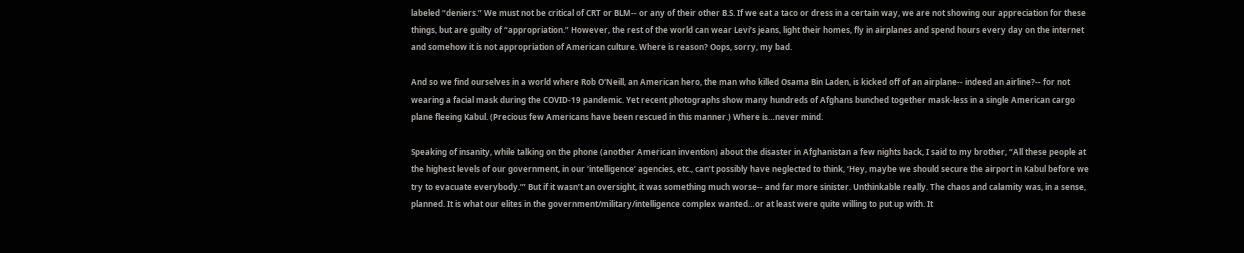labeled “deniers.” We must not be critical of CRT or BLM-- or any of their other B.S. If we eat a taco or dress in a certain way, we are not showing our appreciation for these things, but are guilty of “appropriation.” However, the rest of the world can wear Levi’s jeans, light their homes, fly in airplanes and spend hours every day on the internet and somehow it is not appropriation of American culture. Where is reason? Oops, sorry, my bad.

And so we find ourselves in a world where Rob O'Neill, an American hero, the man who killed Osama Bin Laden, is kicked off of an airplane-- indeed an airline?-- for not wearing a facial mask during the COVID-19 pandemic. Yet recent photographs show many hundreds of Afghans bunched together mask-less in a single American cargo plane fleeing Kabul. (Precious few Americans have been rescued in this manner.) Where is…never mind.

Speaking of insanity, while talking on the phone (another American invention) about the disaster in Afghanistan a few nights back, I said to my brother, “All these people at the highest levels of our government, in our ‘intelligence’ agencies, etc., can’t possibly have neglected to think, ‘Hey, maybe we should secure the airport in Kabul before we try to evacuate everybody.’” But if it wasn’t an oversight, it was something much worse-- and far more sinister. Unthinkable really. The chaos and calamity was, in a sense, planned. It is what our elites in the government/military/intelligence complex wanted…or at least were quite willing to put up with. It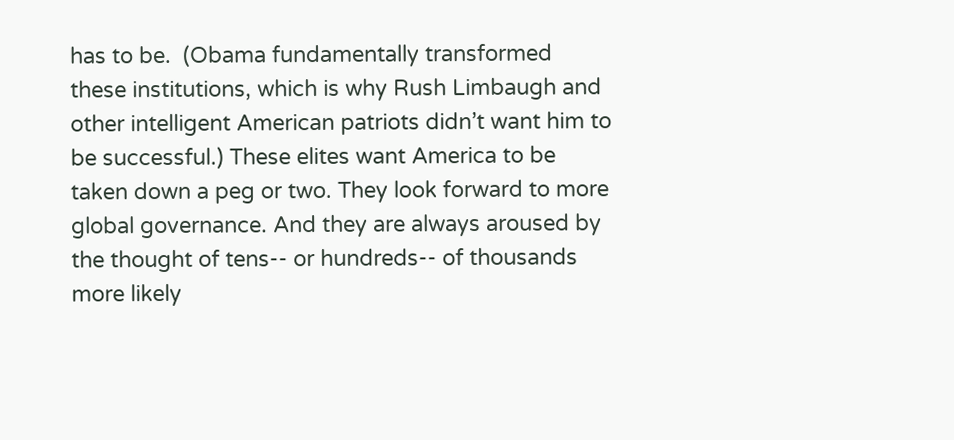has to be.  (Obama fundamentally transformed these institutions, which is why Rush Limbaugh and other intelligent American patriots didn’t want him to be successful.) These elites want America to be taken down a peg or two. They look forward to more global governance. And they are always aroused by the thought of tens-- or hundreds-- of thousands more likely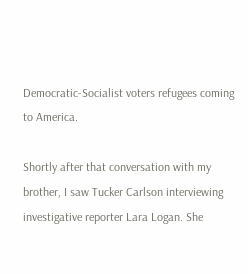Democratic-Socialist voters refugees coming to America.

Shortly after that conversation with my brother, I saw Tucker Carlson interviewing investigative reporter Lara Logan. She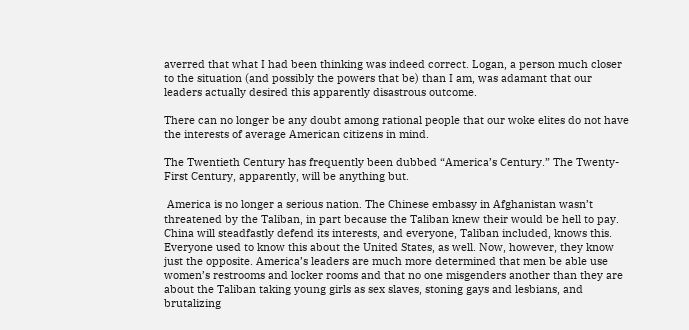averred that what I had been thinking was indeed correct. Logan, a person much closer to the situation (and possibly the powers that be) than I am, was adamant that our leaders actually desired this apparently disastrous outcome.

There can no longer be any doubt among rational people that our woke elites do not have the interests of average American citizens in mind.

The Twentieth Century has frequently been dubbed “America’s Century.” The Twenty-First Century, apparently, will be anything but.

 America is no longer a serious nation. The Chinese embassy in Afghanistan wasn’t threatened by the Taliban, in part because the Taliban knew their would be hell to pay. China will steadfastly defend its interests, and everyone, Taliban included, knows this. Everyone used to know this about the United States, as well. Now, however, they know just the opposite. America’s leaders are much more determined that men be able use women’s restrooms and locker rooms and that no one misgenders another than they are about the Taliban taking young girls as sex slaves, stoning gays and lesbians, and brutalizing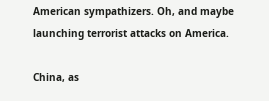American sympathizers. Oh, and maybe launching terrorist attacks on America.

China, as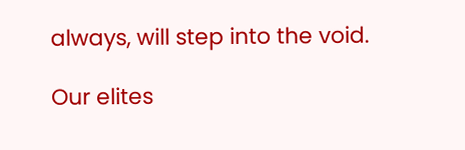always, will step into the void.

Our elites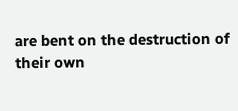are bent on the destruction of their own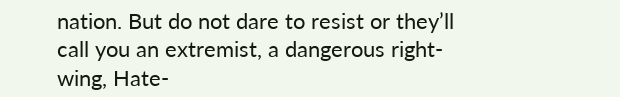nation. But do not dare to resist or they’ll call you an extremist, a dangerous right-wing, Hate-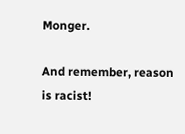Monger.

And remember, reason is racist!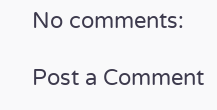No comments:

Post a Comment